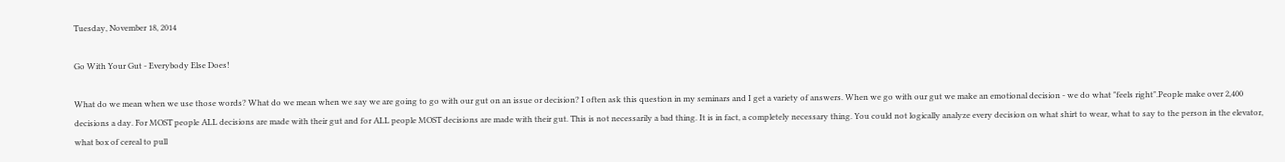Tuesday, November 18, 2014

Go With Your Gut - Everybody Else Does!

What do we mean when we use those words? What do we mean when we say we are going to go with our gut on an issue or decision? I often ask this question in my seminars and I get a variety of answers. When we go with our gut we make an emotional decision - we do what "feels right".People make over 2,400 decisions a day. For MOST people ALL decisions are made with their gut and for ALL people MOST decisions are made with their gut. This is not necessarily a bad thing. It is in fact, a completely necessary thing. You could not logically analyze every decision on what shirt to wear, what to say to the person in the elevator, what box of cereal to pull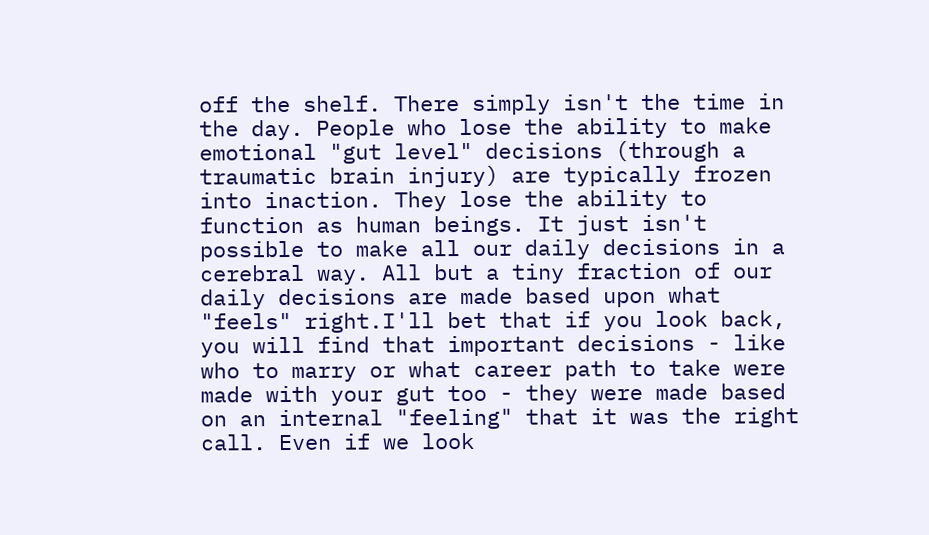off the shelf. There simply isn't the time in the day. People who lose the ability to make emotional "gut level" decisions (through a traumatic brain injury) are typically frozen into inaction. They lose the ability to function as human beings. It just isn't possible to make all our daily decisions in a cerebral way. All but a tiny fraction of our daily decisions are made based upon what "feels" right.I'll bet that if you look back, you will find that important decisions - like who to marry or what career path to take were made with your gut too - they were made based on an internal "feeling" that it was the right call. Even if we look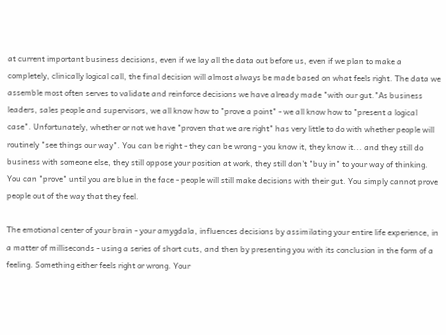at current important business decisions, even if we lay all the data out before us, even if we plan to make a completely, clinically logical call, the final decision will almost always be made based on what feels right. The data we assemble most often serves to validate and reinforce decisions we have already made "with our gut."As business leaders, sales people and supervisors, we all know how to "prove a point" - we all know how to "present a logical case". Unfortunately, whether or not we have "proven that we are right" has very little to do with whether people will routinely "see things our way". You can be right - they can be wrong - you know it, they know it... and they still do business with someone else, they still oppose your position at work, they still don't "buy in" to your way of thinking. You can "prove" until you are blue in the face - people will still make decisions with their gut. You simply cannot prove people out of the way that they feel.

The emotional center of your brain - your amygdala, influences decisions by assimilating your entire life experience, in a matter of milliseconds - using a series of short cuts, and then by presenting you with its conclusion in the form of a feeling. Something either feels right or wrong. Your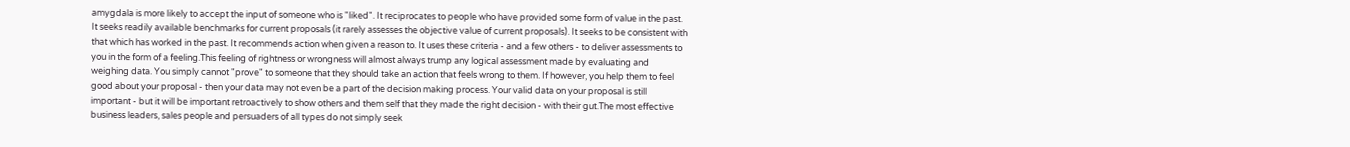amygdala is more likely to accept the input of someone who is "liked". It reciprocates to people who have provided some form of value in the past. It seeks readily available benchmarks for current proposals (it rarely assesses the objective value of current proposals). It seeks to be consistent with that which has worked in the past. It recommends action when given a reason to. It uses these criteria - and a few others - to deliver assessments to you in the form of a feeling.This feeling of rightness or wrongness will almost always trump any logical assessment made by evaluating and weighing data. You simply cannot "prove" to someone that they should take an action that feels wrong to them. If however, you help them to feel good about your proposal - then your data may not even be a part of the decision making process. Your valid data on your proposal is still important - but it will be important retroactively to show others and them self that they made the right decision - with their gut.The most effective business leaders, sales people and persuaders of all types do not simply seek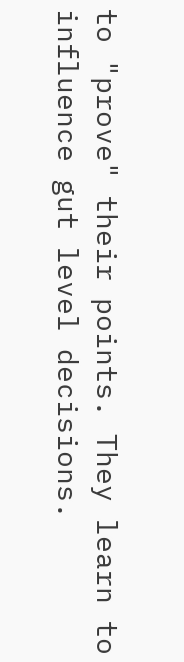to "prove" their points. They learn to influence gut level decisions.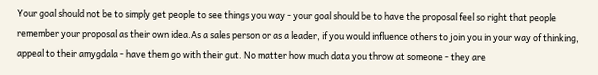Your goal should not be to simply get people to see things you way - your goal should be to have the proposal feel so right that people remember your proposal as their own idea.As a sales person or as a leader, if you would influence others to join you in your way of thinking, appeal to their amygdala - have them go with their gut. No matter how much data you throw at someone - they are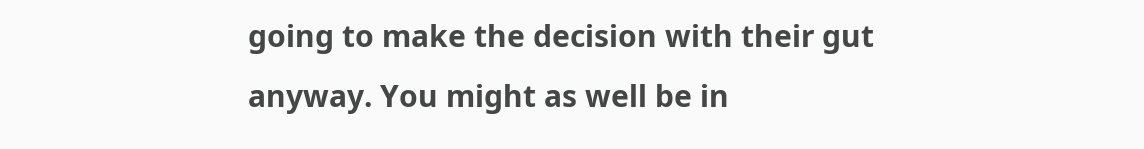going to make the decision with their gut anyway. You might as well be in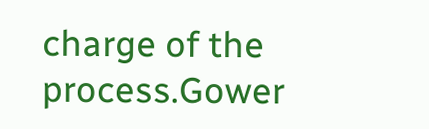charge of the process.Gower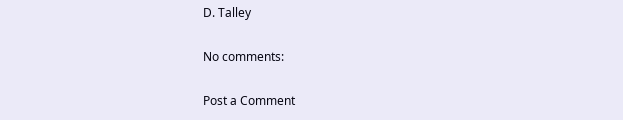D. Talley

No comments:

Post a Comment